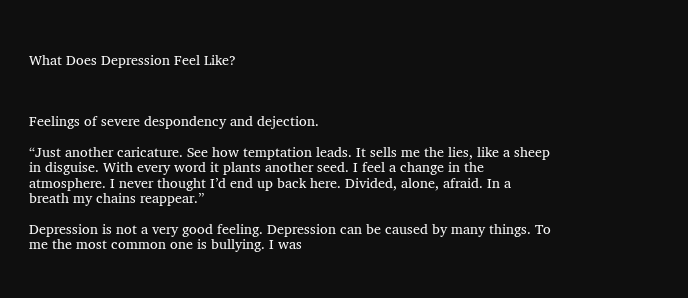What Does Depression Feel Like?



Feelings of severe despondency and dejection.

“Just another caricature. See how temptation leads. It sells me the lies, like a sheep in disguise. With every word it plants another seed. I feel a change in the atmosphere. I never thought I’d end up back here. Divided, alone, afraid. In a breath my chains reappear.”

Depression is not a very good feeling. Depression can be caused by many things. To me the most common one is bullying. I was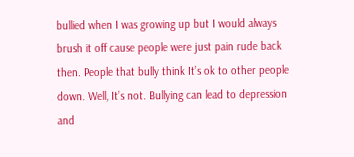bullied when I was growing up but I would always brush it off cause people were just pain rude back then. People that bully think It’s ok to other people down. Well, It’s not. Bullying can lead to depression and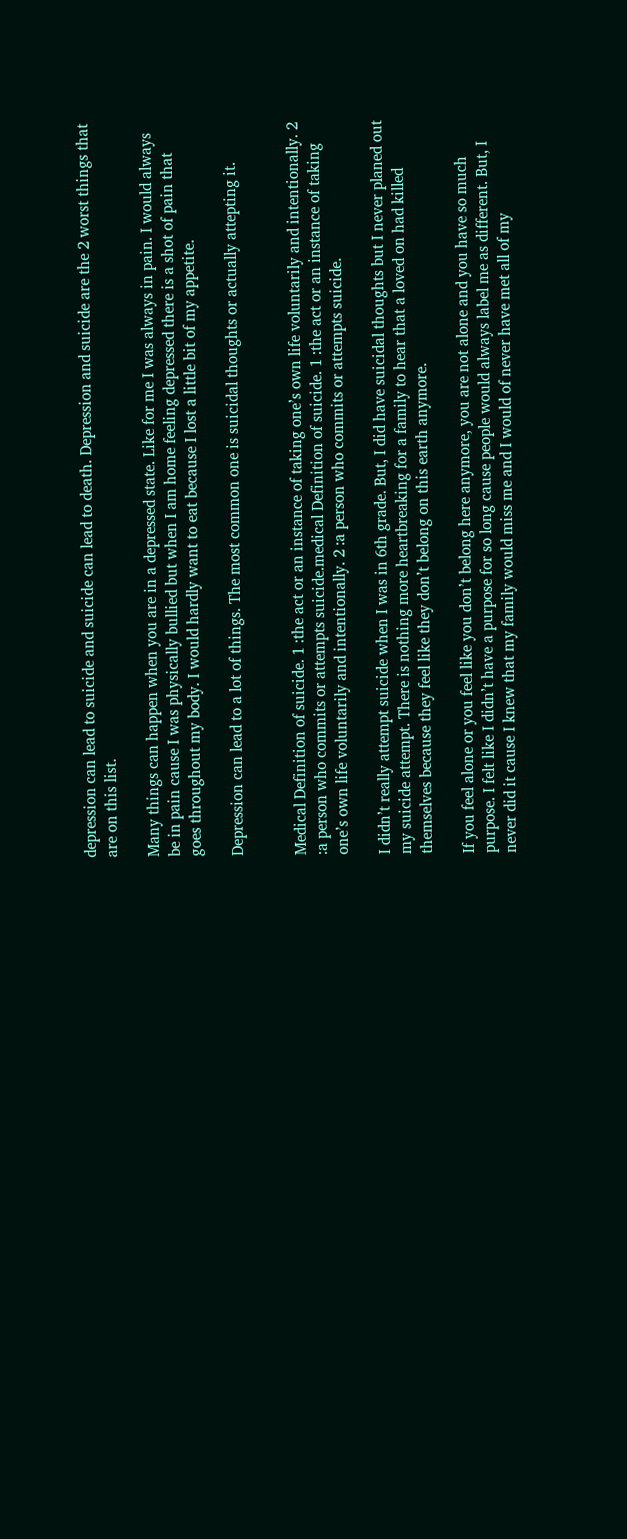depression can lead to suicide and suicide can lead to death. Depression and suicide are the 2 worst things that are on this list.

Many things can happen when you are in a depressed state. Like for me I was always in pain. I would always be in pain cause I was physically bullied but when I am home feeling depressed there is a shot of pain that goes throughout my body. I would hardly want to eat because I lost a little bit of my appetite.

Depression can lead to a lot of things. The most common one is suicidal thoughts or actually attepting it.


Medical Definition of suicide. 1 :the act or an instance of taking one’s own life voluntarily and intentionally. 2 :a person who commits or attempts suicide.medical Definition of suicide. 1 :the act or an instance of taking one’s own life voluntarily and intentionally. 2 :a person who commits or attempts suicide.

I didn’t really attempt suicide when I was in 6th grade. But, I did have suicidal thoughts but I never planed out my suicide attempt. There is nothing more heartbreaking for a family to hear that a loved on had killed themselves because they feel like they don’t belong on this earth anymore.

If you feel alone or you feel like you don’t belong here anymore, you are not alone and you have so much purpose. I felt like I didn’t have a purpose for so long cause people would always label me as different. But, I never did it cause I knew that my family would miss me and I would of never have met all of my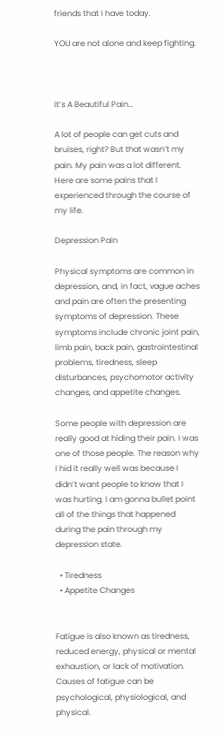friends that I have today.

YOU are not alone and keep fighting.



It’s A Beautiful Pain…

A lot of people can get cuts and bruises, right? But that wasn’t my pain. My pain was a lot different. Here are some pains that I experienced through the course of my life.

Depression Pain

Physical symptoms are common in depression, and, in fact, vague aches and pain are often the presenting symptoms of depression. These symptoms include chronic joint pain, limb pain, back pain, gastrointestinal problems, tiredness, sleep disturbances, psychomotor activity changes, and appetite changes.

Some people with depression are really good at hiding their pain. I was one of those people. The reason why I hid it really well was because I didn’t want people to know that I was hurting. I am gonna bullet point all of the things that happened during the pain through my depression state.

  • Tiredness
  • Appetite Changes


Fatigue is also known as tiredness, reduced energy, physical or mental exhaustion, or lack of motivation. Causes of fatigue can be psychological, physiological, and physical.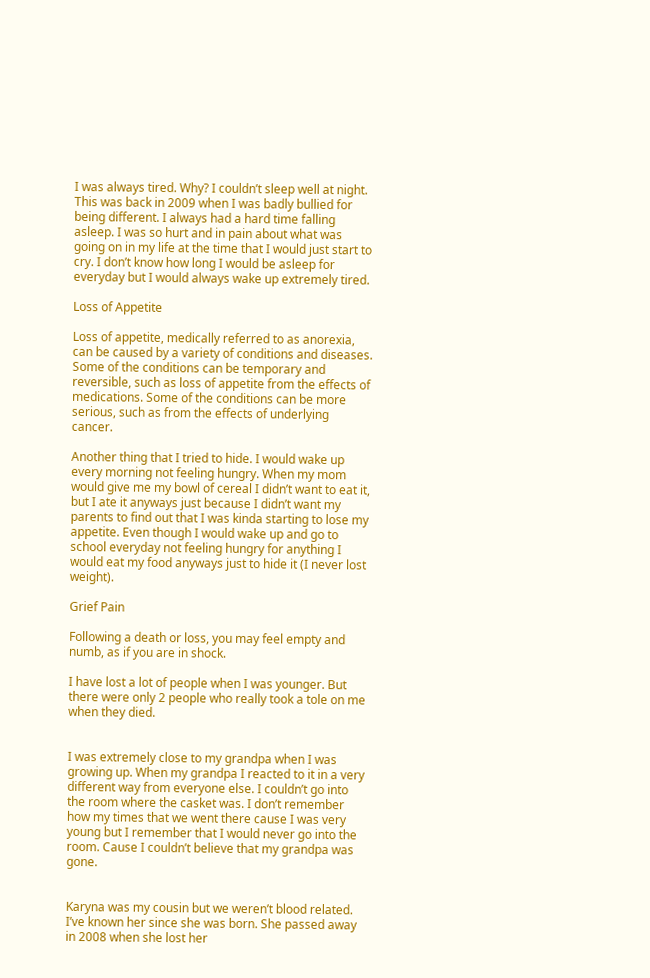I was always tired. Why? I couldn’t sleep well at night. This was back in 2009 when I was badly bullied for being different. I always had a hard time falling asleep. I was so hurt and in pain about what was going on in my life at the time that I would just start to cry. I don’t know how long I would be asleep for everyday but I would always wake up extremely tired.

Loss of Appetite

Loss of appetite, medically referred to as anorexia, can be caused by a variety of conditions and diseases. Some of the conditions can be temporary and reversible, such as loss of appetite from the effects of medications. Some of the conditions can be more serious, such as from the effects of underlying cancer.

Another thing that I tried to hide. I would wake up every morning not feeling hungry. When my mom would give me my bowl of cereal I didn’t want to eat it, but I ate it anyways just because I didn’t want my parents to find out that I was kinda starting to lose my appetite. Even though I would wake up and go to school everyday not feeling hungry for anything I would eat my food anyways just to hide it (I never lost weight).

Grief Pain

Following a death or loss, you may feel empty and numb, as if you are in shock.

I have lost a lot of people when I was younger. But there were only 2 people who really took a tole on me when they died.


I was extremely close to my grandpa when I was growing up. When my grandpa I reacted to it in a very different way from everyone else. I couldn’t go into the room where the casket was. I don’t remember how my times that we went there cause I was very young but I remember that I would never go into the room. Cause I couldn’t believe that my grandpa was gone.


Karyna was my cousin but we weren’t blood related. I’ve known her since she was born. She passed away in 2008 when she lost her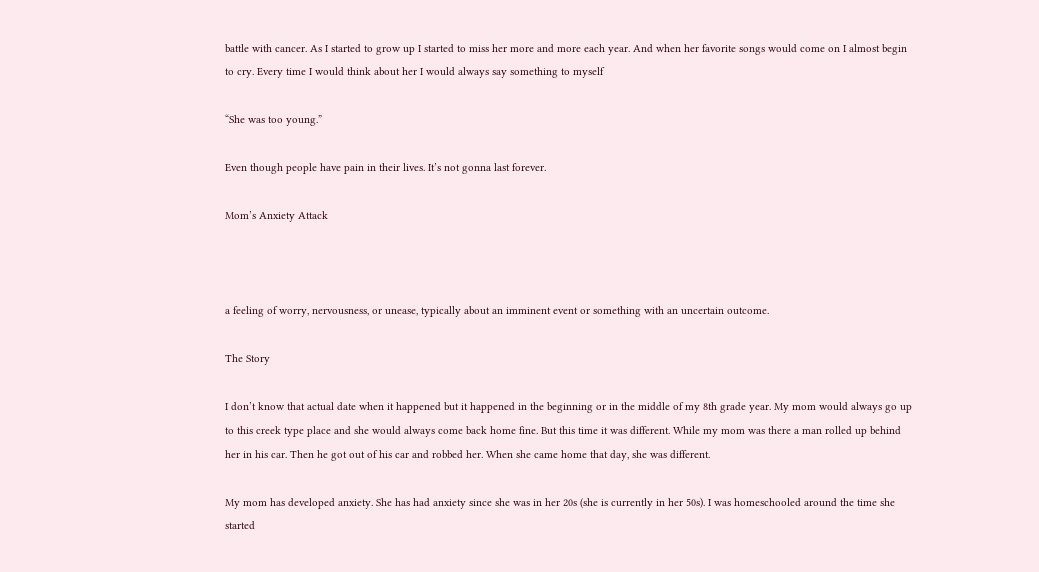battle with cancer. As I started to grow up I started to miss her more and more each year. And when her favorite songs would come on I almost begin to cry. Every time I would think about her I would always say something to myself

“She was too young.”

Even though people have pain in their lives. It’s not gonna last forever.

Mom’s Anxiety Attack



a feeling of worry, nervousness, or unease, typically about an imminent event or something with an uncertain outcome.

The Story

I don’t know that actual date when it happened but it happened in the beginning or in the middle of my 8th grade year. My mom would always go up to this creek type place and she would always come back home fine. But this time it was different. While my mom was there a man rolled up behind her in his car. Then he got out of his car and robbed her. When she came home that day, she was different.

My mom has developed anxiety. She has had anxiety since she was in her 20s (she is currently in her 50s). I was homeschooled around the time she started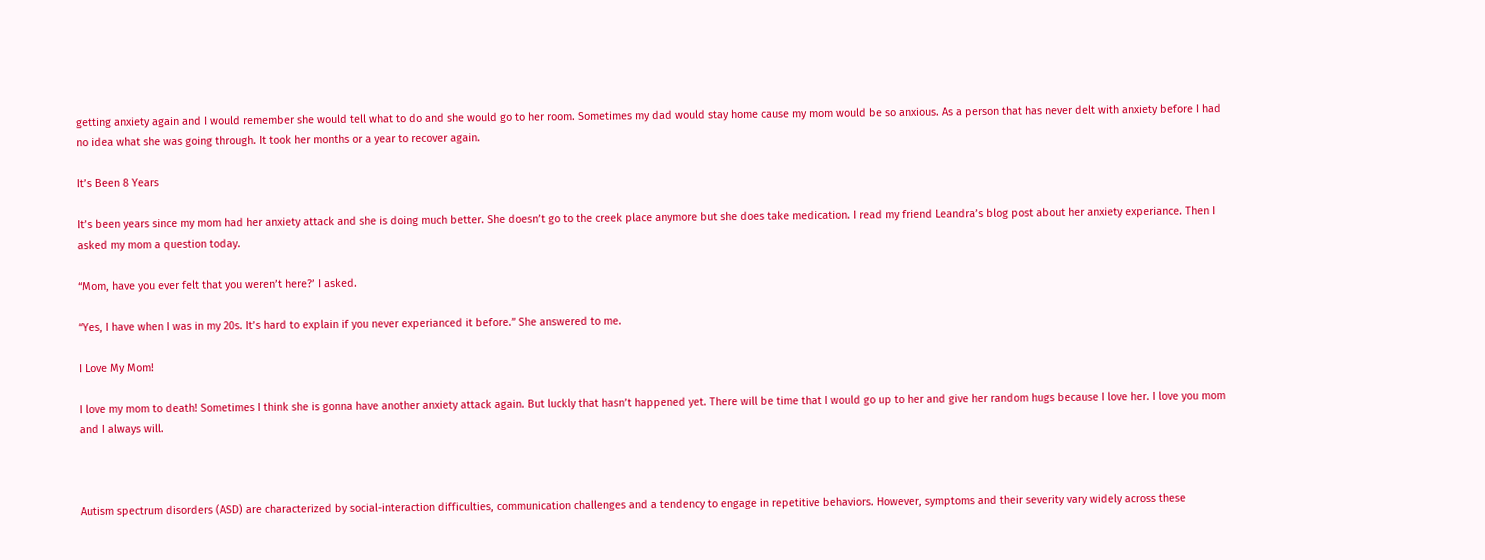getting anxiety again and I would remember she would tell what to do and she would go to her room. Sometimes my dad would stay home cause my mom would be so anxious. As a person that has never delt with anxiety before I had no idea what she was going through. It took her months or a year to recover again.

It’s Been 8 Years

It’s been years since my mom had her anxiety attack and she is doing much better. She doesn’t go to the creek place anymore but she does take medication. I read my friend Leandra’s blog post about her anxiety experiance. Then I asked my mom a question today.

“Mom, have you ever felt that you weren’t here?’ I asked.

“Yes, I have when I was in my 20s. It’s hard to explain if you never experianced it before.” She answered to me.

I Love My Mom!

I love my mom to death! Sometimes I think she is gonna have another anxiety attack again. But luckly that hasn’t happened yet. There will be time that I would go up to her and give her random hugs because I love her. I love you mom and I always will.



Autism spectrum disorders (ASD) are characterized by social-interaction difficulties, communication challenges and a tendency to engage in repetitive behaviors. However, symptoms and their severity vary widely across these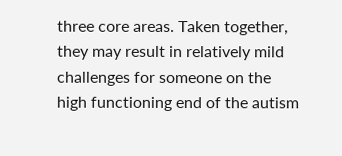three core areas. Taken together, they may result in relatively mild challenges for someone on the high functioning end of the autism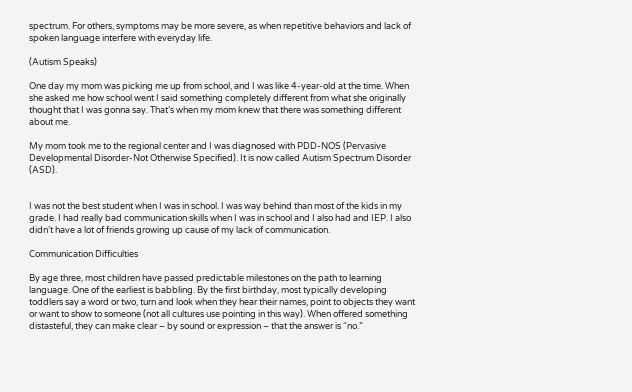spectrum. For others, symptoms may be more severe, as when repetitive behaviors and lack of spoken language interfere with everyday life.

(Autism Speaks)

One day my mom was picking me up from school, and I was like 4-year-old at the time. When she asked me how school went I said something completely different from what she originally thought that I was gonna say. That’s when my mom knew that there was something different about me.

My mom took me to the regional center and I was diagnosed with PDD-NOS (Pervasive Developmental Disorder-Not Otherwise Specified). It is now called Autism Spectrum Disorder (ASD).


I was not the best student when I was in school. I was way behind than most of the kids in my grade. I had really bad communication skills when I was in school and I also had and IEP. I also didn’t have a lot of friends growing up cause of my lack of communication.

Communication Difficulties

By age three, most children have passed predictable milestones on the path to learning language. One of the earliest is babbling. By the first birthday, most typically developing toddlers say a word or two, turn and look when they hear their names, point to objects they want or want to show to someone (not all cultures use pointing in this way). When offered something distasteful, they can make clear – by sound or expression – that the answer is “no.”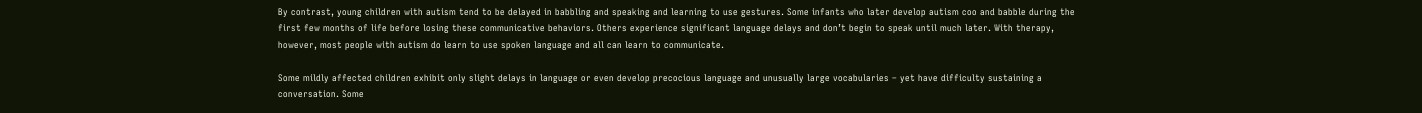By contrast, young children with autism tend to be delayed in babbling and speaking and learning to use gestures. Some infants who later develop autism coo and babble during the first few months of life before losing these communicative behaviors. Others experience significant language delays and don’t begin to speak until much later. With therapy, however, most people with autism do learn to use spoken language and all can learn to communicate.

Some mildly affected children exhibit only slight delays in language or even develop precocious language and unusually large vocabularies – yet have difficulty sustaining a conversation. Some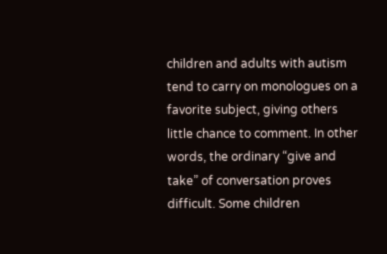children and adults with autism tend to carry on monologues on a favorite subject, giving others little chance to comment. In other words, the ordinary “give and take” of conversation proves difficult. Some children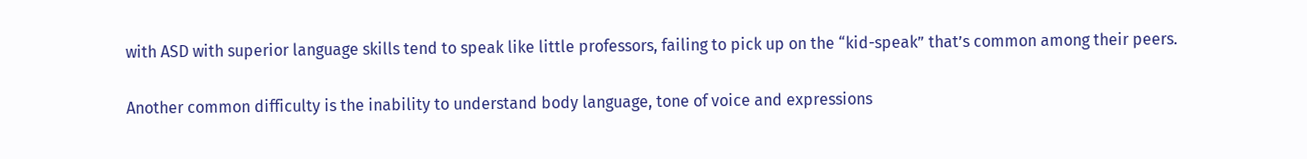with ASD with superior language skills tend to speak like little professors, failing to pick up on the “kid-speak” that’s common among their peers.

Another common difficulty is the inability to understand body language, tone of voice and expressions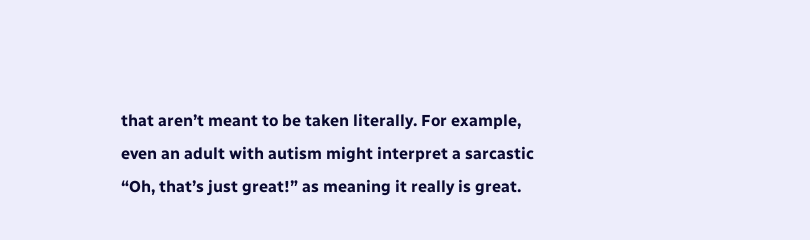that aren’t meant to be taken literally. For example, even an adult with autism might interpret a sarcastic “Oh, that’s just great!” as meaning it really is great.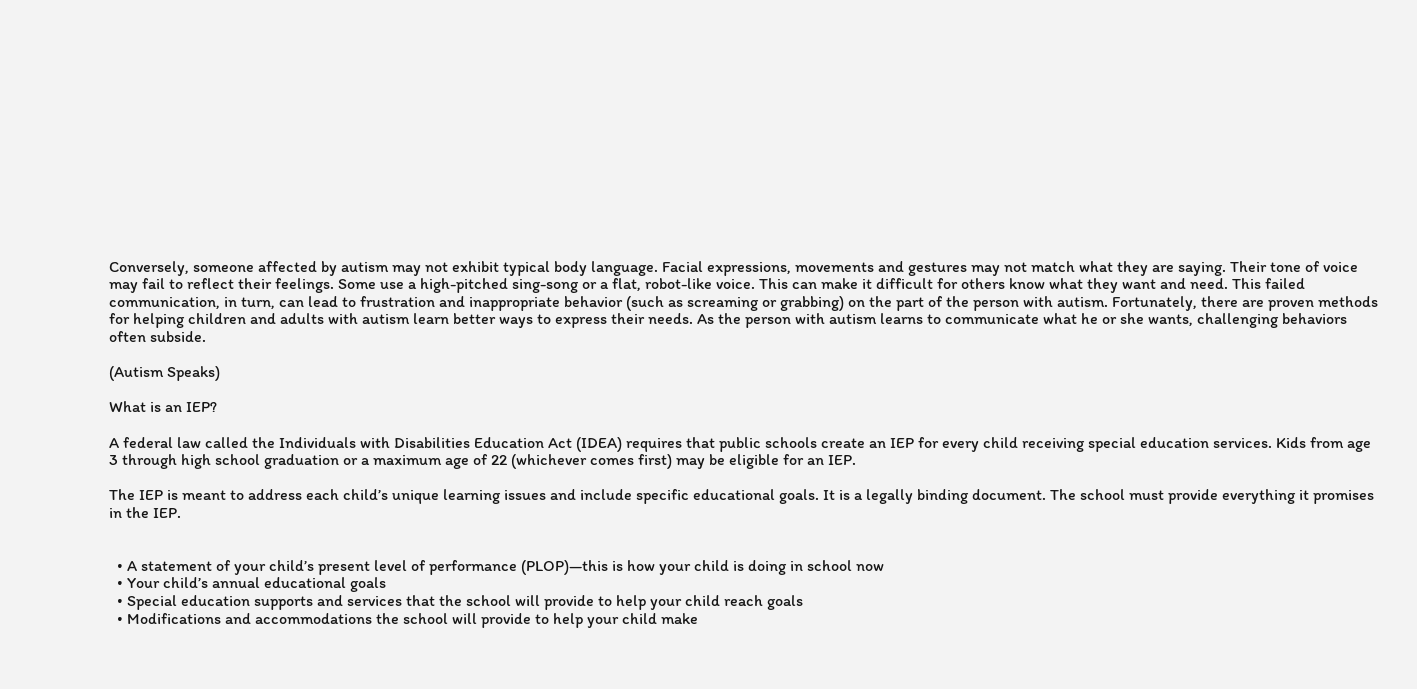Conversely, someone affected by autism may not exhibit typical body language. Facial expressions, movements and gestures may not match what they are saying. Their tone of voice may fail to reflect their feelings. Some use a high-pitched sing-song or a flat, robot-like voice. This can make it difficult for others know what they want and need. This failed communication, in turn, can lead to frustration and inappropriate behavior (such as screaming or grabbing) on the part of the person with autism. Fortunately, there are proven methods for helping children and adults with autism learn better ways to express their needs. As the person with autism learns to communicate what he or she wants, challenging behaviors often subside.

(Autism Speaks)

What is an IEP?

A federal law called the Individuals with Disabilities Education Act (IDEA) requires that public schools create an IEP for every child receiving special education services. Kids from age 3 through high school graduation or a maximum age of 22 (whichever comes first) may be eligible for an IEP.

The IEP is meant to address each child’s unique learning issues and include specific educational goals. It is a legally binding document. The school must provide everything it promises in the IEP.


  • A statement of your child’s present level of performance (PLOP)—this is how your child is doing in school now
  • Your child’s annual educational goals
  • Special education supports and services that the school will provide to help your child reach goals
  • Modifications and accommodations the school will provide to help your child make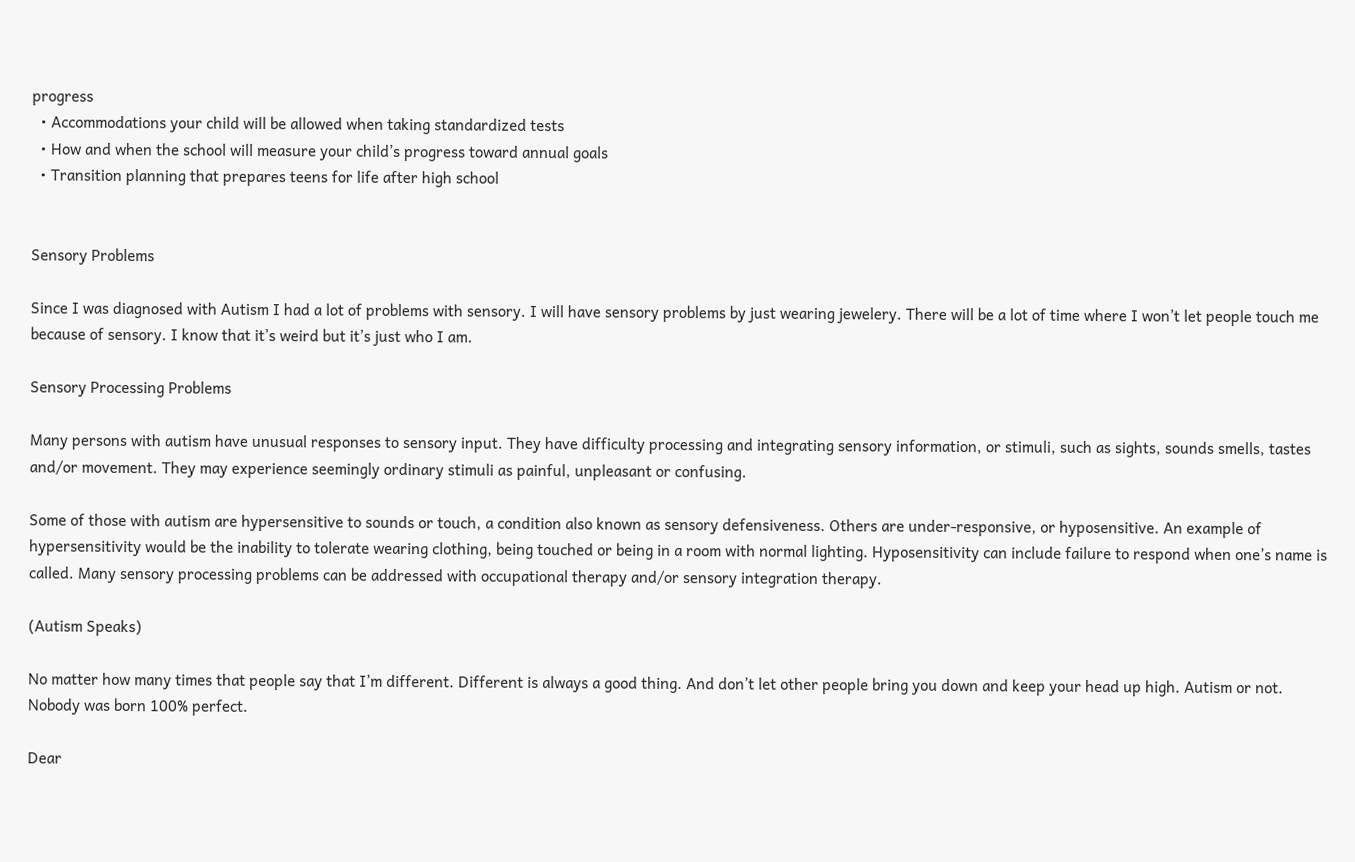progress
  • Accommodations your child will be allowed when taking standardized tests
  • How and when the school will measure your child’s progress toward annual goals
  • Transition planning that prepares teens for life after high school


Sensory Problems

Since I was diagnosed with Autism I had a lot of problems with sensory. I will have sensory problems by just wearing jewelery. There will be a lot of time where I won’t let people touch me because of sensory. I know that it’s weird but it’s just who I am.

Sensory Processing Problems

Many persons with autism have unusual responses to sensory input. They have difficulty processing and integrating sensory information, or stimuli, such as sights, sounds smells, tastes and/or movement. They may experience seemingly ordinary stimuli as painful, unpleasant or confusing.

Some of those with autism are hypersensitive to sounds or touch, a condition also known as sensory defensiveness. Others are under-responsive, or hyposensitive. An example of hypersensitivity would be the inability to tolerate wearing clothing, being touched or being in a room with normal lighting. Hyposensitivity can include failure to respond when one’s name is called. Many sensory processing problems can be addressed with occupational therapy and/or sensory integration therapy.

(Autism Speaks)

No matter how many times that people say that I’m different. Different is always a good thing. And don’t let other people bring you down and keep your head up high. Autism or not. Nobody was born 100% perfect.

Dear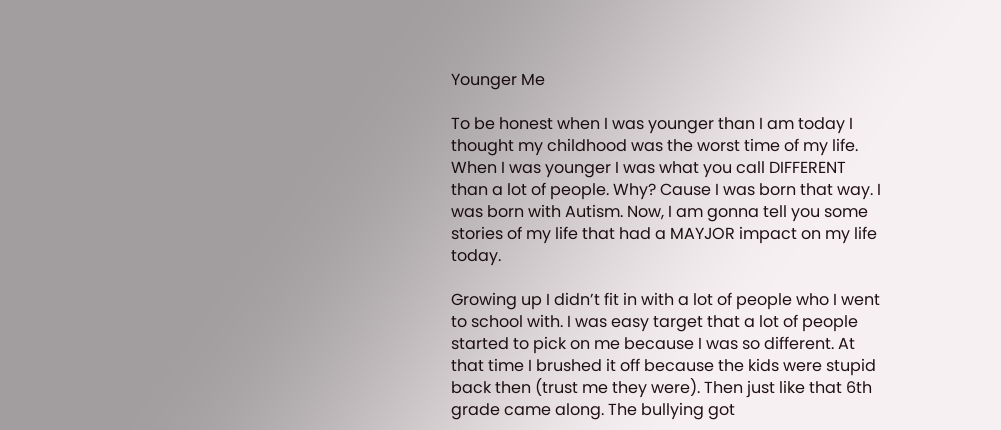Younger Me

To be honest when I was younger than I am today I thought my childhood was the worst time of my life. When I was younger I was what you call DIFFERENT than a lot of people. Why? Cause I was born that way. I was born with Autism. Now, I am gonna tell you some stories of my life that had a MAYJOR impact on my life today.

Growing up I didn’t fit in with a lot of people who I went to school with. I was easy target that a lot of people started to pick on me because I was so different. At that time I brushed it off because the kids were stupid back then (trust me they were). Then just like that 6th grade came along. The bullying got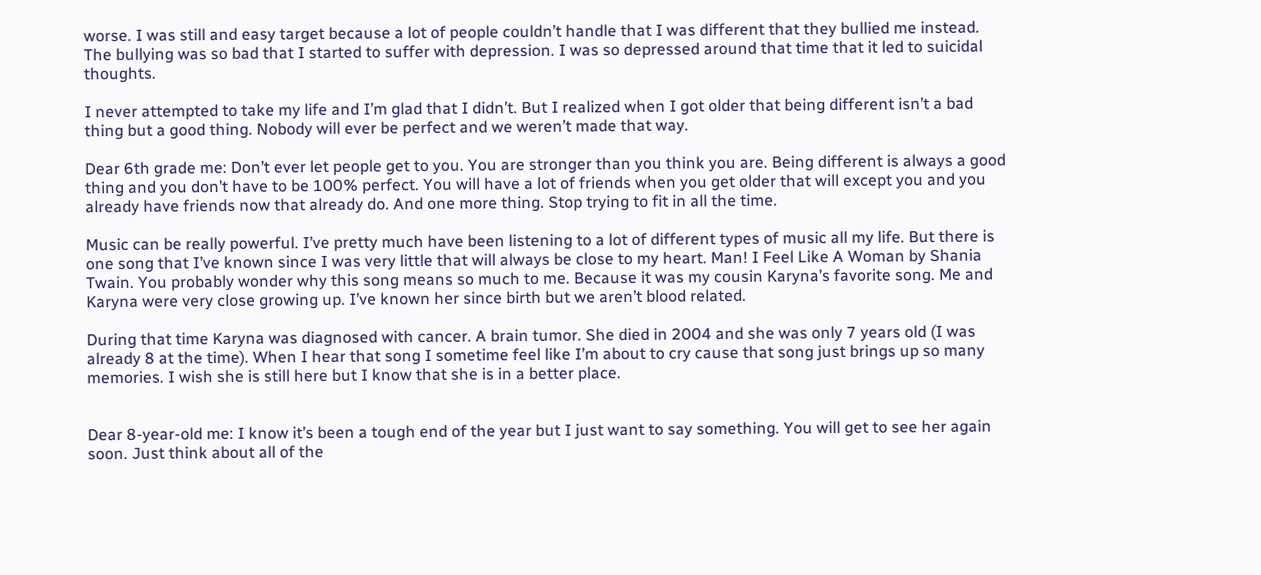worse. I was still and easy target because a lot of people couldn’t handle that I was different that they bullied me instead. The bullying was so bad that I started to suffer with depression. I was so depressed around that time that it led to suicidal thoughts.

I never attempted to take my life and I’m glad that I didn’t. But I realized when I got older that being different isn’t a bad thing but a good thing. Nobody will ever be perfect and we weren’t made that way.

Dear 6th grade me: Don’t ever let people get to you. You are stronger than you think you are. Being different is always a good thing and you don’t have to be 100% perfect. You will have a lot of friends when you get older that will except you and you already have friends now that already do. And one more thing. Stop trying to fit in all the time.

Music can be really powerful. I’ve pretty much have been listening to a lot of different types of music all my life. But there is one song that I’ve known since I was very little that will always be close to my heart. Man! I Feel Like A Woman by Shania Twain. You probably wonder why this song means so much to me. Because it was my cousin Karyna’s favorite song. Me and Karyna were very close growing up. I’ve known her since birth but we aren’t blood related.

During that time Karyna was diagnosed with cancer. A brain tumor. She died in 2004 and she was only 7 years old (I was already 8 at the time). When I hear that song I sometime feel like I’m about to cry cause that song just brings up so many memories. I wish she is still here but I know that she is in a better place.


Dear 8-year-old me: I know it’s been a tough end of the year but I just want to say something. You will get to see her again soon. Just think about all of the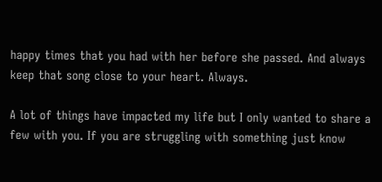happy times that you had with her before she passed. And always keep that song close to your heart. Always.

A lot of things have impacted my life but I only wanted to share a few with you. If you are struggling with something just know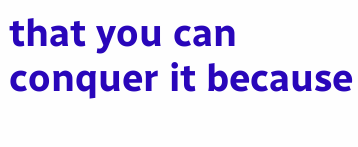that you can conquer it because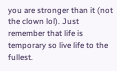you are stronger than it (not the clown lol). Just remember that life is temporary so live life to the fullest.